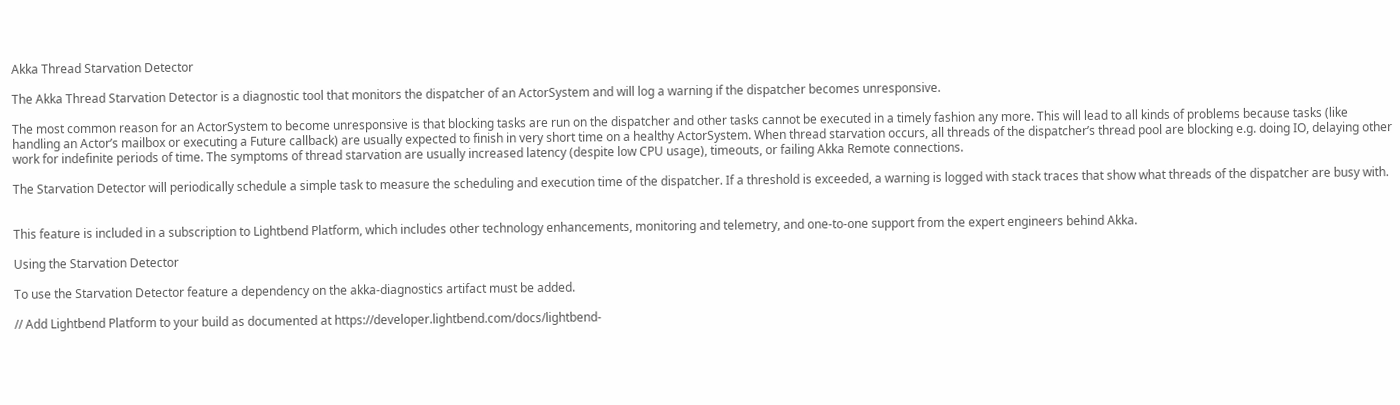Akka Thread Starvation Detector

The Akka Thread Starvation Detector is a diagnostic tool that monitors the dispatcher of an ActorSystem and will log a warning if the dispatcher becomes unresponsive.

The most common reason for an ActorSystem to become unresponsive is that blocking tasks are run on the dispatcher and other tasks cannot be executed in a timely fashion any more. This will lead to all kinds of problems because tasks (like handling an Actor’s mailbox or executing a Future callback) are usually expected to finish in very short time on a healthy ActorSystem. When thread starvation occurs, all threads of the dispatcher’s thread pool are blocking e.g. doing IO, delaying other work for indefinite periods of time. The symptoms of thread starvation are usually increased latency (despite low CPU usage), timeouts, or failing Akka Remote connections.

The Starvation Detector will periodically schedule a simple task to measure the scheduling and execution time of the dispatcher. If a threshold is exceeded, a warning is logged with stack traces that show what threads of the dispatcher are busy with.


This feature is included in a subscription to Lightbend Platform, which includes other technology enhancements, monitoring and telemetry, and one-to-one support from the expert engineers behind Akka.

Using the Starvation Detector

To use the Starvation Detector feature a dependency on the akka-diagnostics artifact must be added.

// Add Lightbend Platform to your build as documented at https://developer.lightbend.com/docs/lightbend-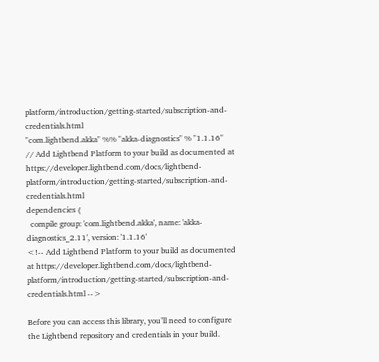platform/introduction/getting-started/subscription-and-credentials.html
"com.lightbend.akka" %% "akka-diagnostics" % "1.1.16"
// Add Lightbend Platform to your build as documented at https://developer.lightbend.com/docs/lightbend-platform/introduction/getting-started/subscription-and-credentials.html
dependencies {
  compile group: 'com.lightbend.akka', name: 'akka-diagnostics_2.11', version: '1.1.16'
<!-- Add Lightbend Platform to your build as documented at https://developer.lightbend.com/docs/lightbend-platform/introduction/getting-started/subscription-and-credentials.html -->

Before you can access this library, you’ll need to configure the Lightbend repository and credentials in your build.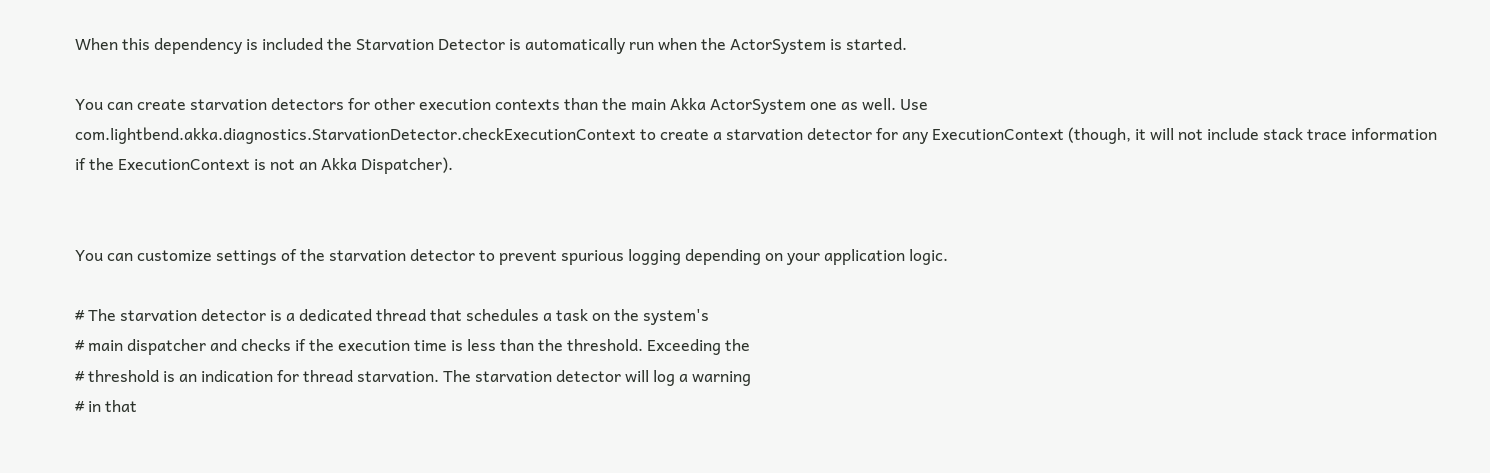When this dependency is included the Starvation Detector is automatically run when the ActorSystem is started.

You can create starvation detectors for other execution contexts than the main Akka ActorSystem one as well. Use com.lightbend.akka.diagnostics.StarvationDetector.checkExecutionContext to create a starvation detector for any ExecutionContext (though, it will not include stack trace information if the ExecutionContext is not an Akka Dispatcher).


You can customize settings of the starvation detector to prevent spurious logging depending on your application logic.

# The starvation detector is a dedicated thread that schedules a task on the system's
# main dispatcher and checks if the execution time is less than the threshold. Exceeding the
# threshold is an indication for thread starvation. The starvation detector will log a warning
# in that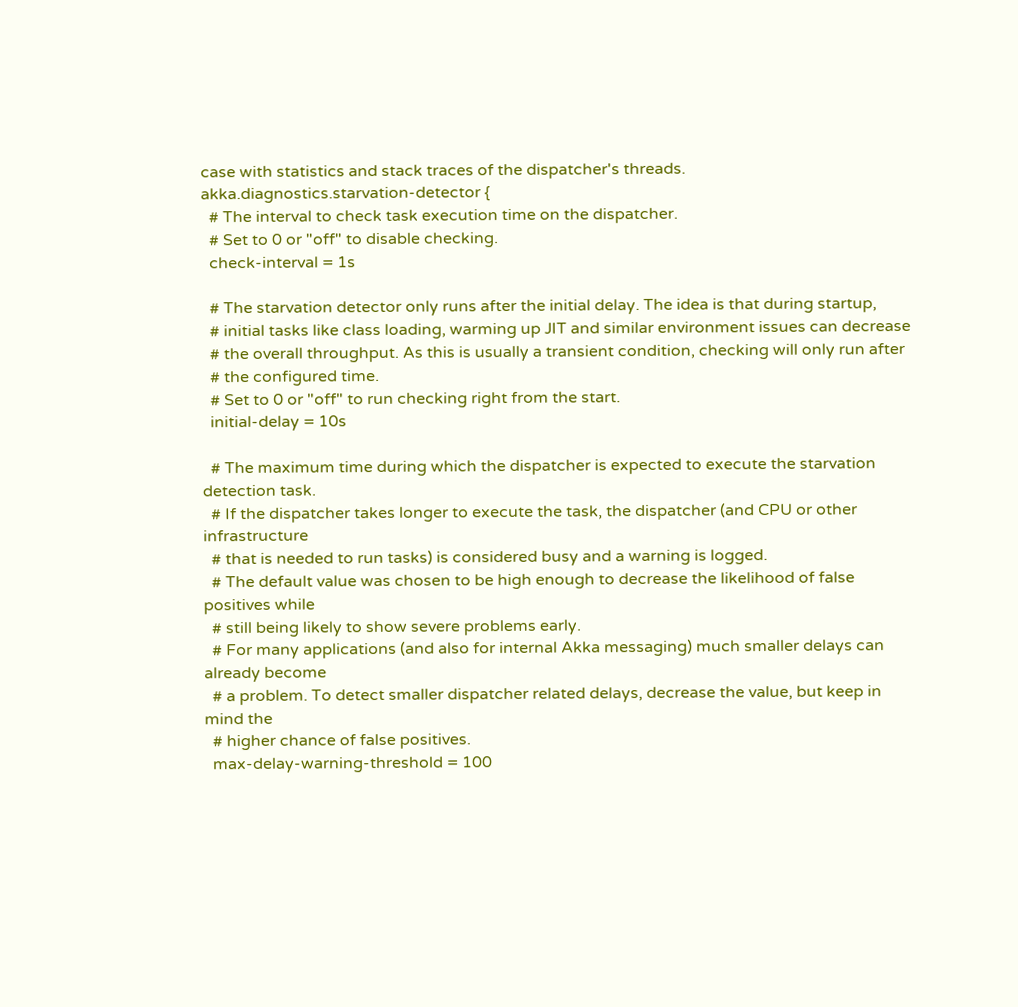case with statistics and stack traces of the dispatcher's threads.
akka.diagnostics.starvation-detector {
  # The interval to check task execution time on the dispatcher.
  # Set to 0 or "off" to disable checking.
  check-interval = 1s

  # The starvation detector only runs after the initial delay. The idea is that during startup,
  # initial tasks like class loading, warming up JIT and similar environment issues can decrease
  # the overall throughput. As this is usually a transient condition, checking will only run after
  # the configured time.
  # Set to 0 or "off" to run checking right from the start.
  initial-delay = 10s

  # The maximum time during which the dispatcher is expected to execute the starvation detection task.
  # If the dispatcher takes longer to execute the task, the dispatcher (and CPU or other infrastructure
  # that is needed to run tasks) is considered busy and a warning is logged.
  # The default value was chosen to be high enough to decrease the likelihood of false positives while
  # still being likely to show severe problems early.
  # For many applications (and also for internal Akka messaging) much smaller delays can already become
  # a problem. To detect smaller dispatcher related delays, decrease the value, but keep in mind the
  # higher chance of false positives.
  max-delay-warning-threshold = 100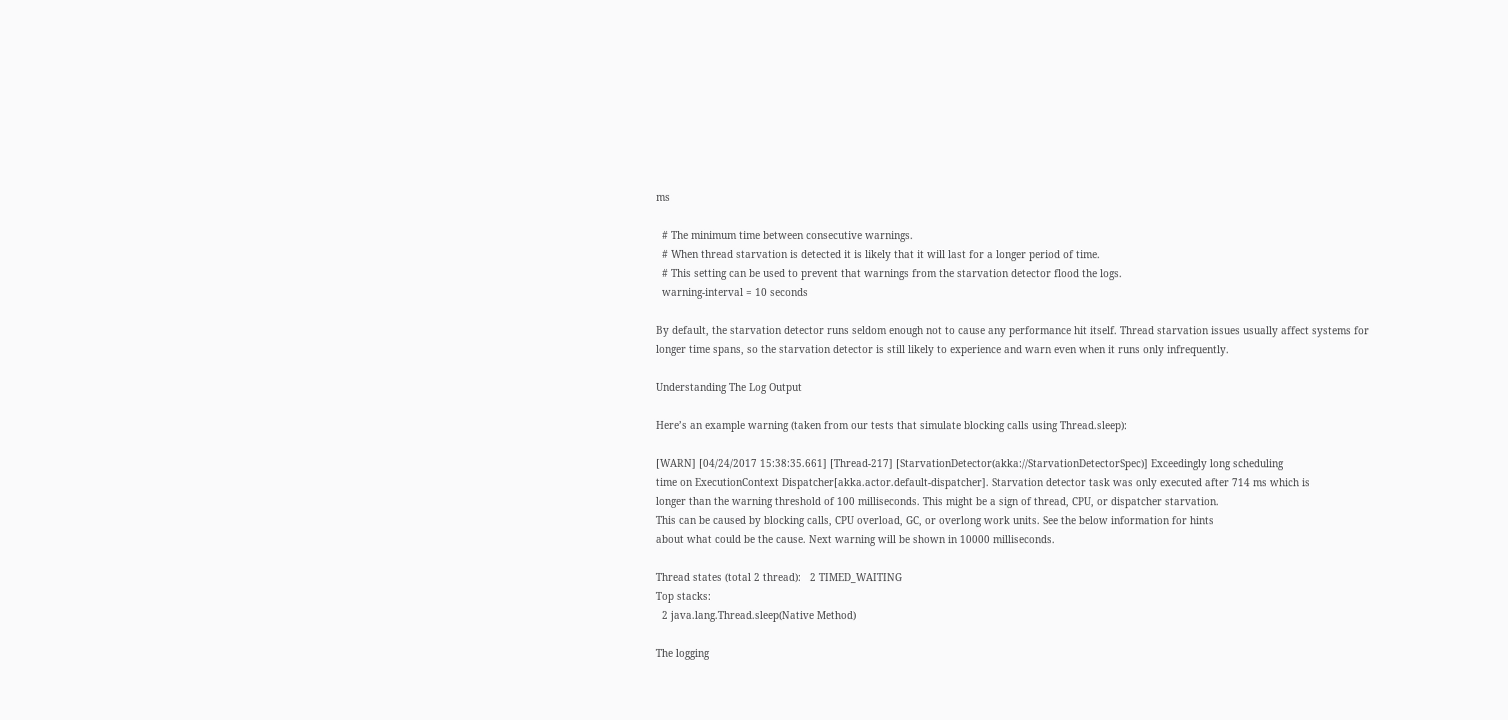ms

  # The minimum time between consecutive warnings.
  # When thread starvation is detected it is likely that it will last for a longer period of time.
  # This setting can be used to prevent that warnings from the starvation detector flood the logs.
  warning-interval = 10 seconds

By default, the starvation detector runs seldom enough not to cause any performance hit itself. Thread starvation issues usually affect systems for longer time spans, so the starvation detector is still likely to experience and warn even when it runs only infrequently.

Understanding The Log Output

Here’s an example warning (taken from our tests that simulate blocking calls using Thread.sleep):

[WARN] [04/24/2017 15:38:35.661] [Thread-217] [StarvationDetector(akka://StarvationDetectorSpec)] Exceedingly long scheduling
time on ExecutionContext Dispatcher[akka.actor.default-dispatcher]. Starvation detector task was only executed after 714 ms which is
longer than the warning threshold of 100 milliseconds. This might be a sign of thread, CPU, or dispatcher starvation.
This can be caused by blocking calls, CPU overload, GC, or overlong work units. See the below information for hints
about what could be the cause. Next warning will be shown in 10000 milliseconds.

Thread states (total 2 thread):   2 TIMED_WAITING
Top stacks:
  2 java.lang.Thread.sleep(Native Method)

The logging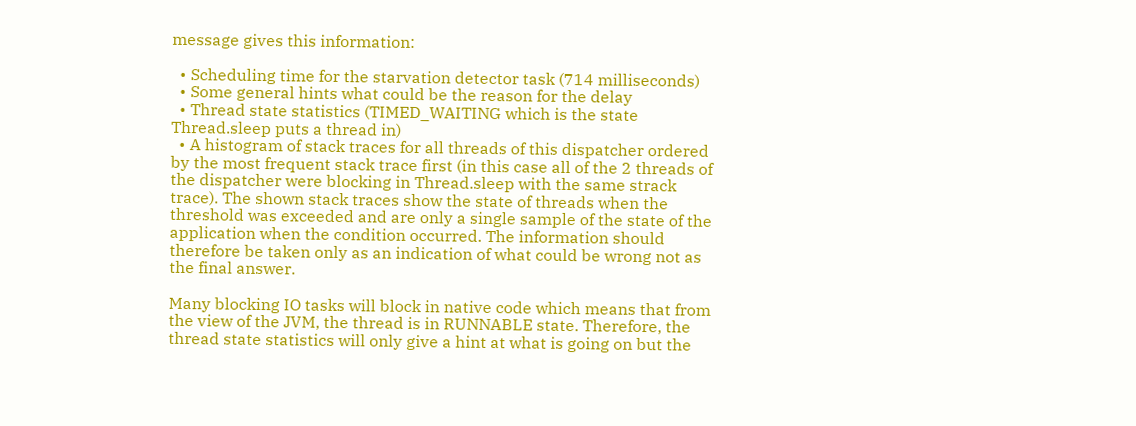message gives this information:

  • Scheduling time for the starvation detector task (714 milliseconds)
  • Some general hints what could be the reason for the delay
  • Thread state statistics (TIMED_WAITING which is the state Thread.sleep puts a thread in)
  • A histogram of stack traces for all threads of this dispatcher ordered by the most frequent stack trace first (in this case all of the 2 threads of the dispatcher were blocking in Thread.sleep with the same strack trace). The shown stack traces show the state of threads when the threshold was exceeded and are only a single sample of the state of the application when the condition occurred. The information should therefore be taken only as an indication of what could be wrong not as the final answer.

Many blocking IO tasks will block in native code which means that from the view of the JVM, the thread is in RUNNABLE state. Therefore, the thread state statistics will only give a hint at what is going on but the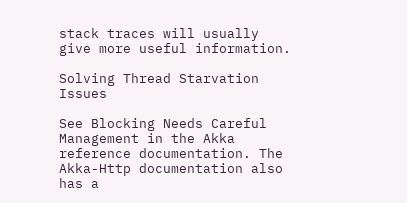stack traces will usually give more useful information.

Solving Thread Starvation Issues

See Blocking Needs Careful Management in the Akka reference documentation. The Akka-Http documentation also has a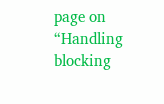page on “Handling blocking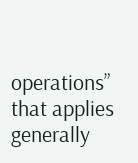operations” that applies generally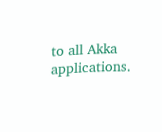to all Akka applications.